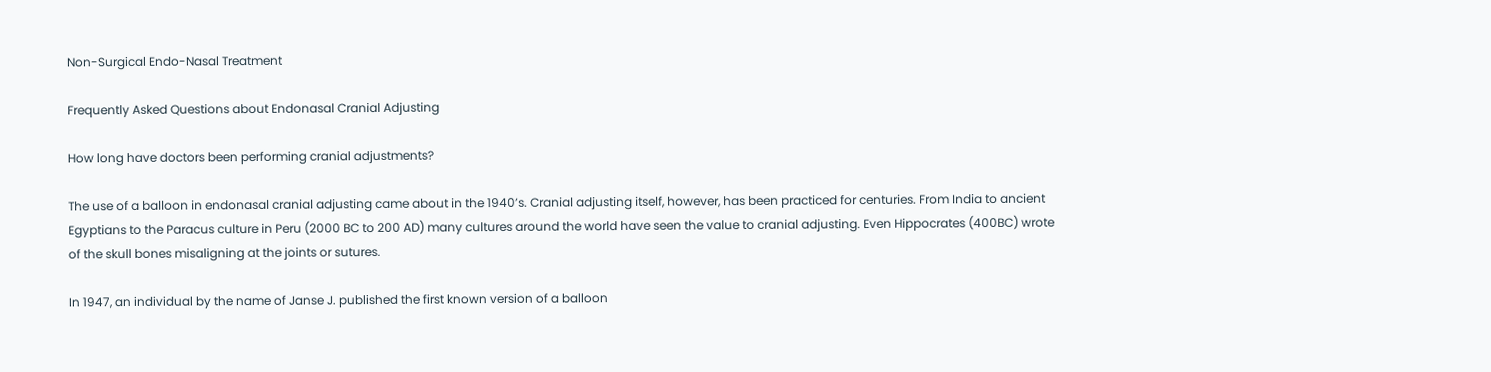Non-Surgical Endo-Nasal Treatment

Frequently Asked Questions about Endonasal Cranial Adjusting

How long have doctors been performing cranial adjustments?

The use of a balloon in endonasal cranial adjusting came about in the 1940’s. Cranial adjusting itself, however, has been practiced for centuries. From India to ancient Egyptians to the Paracus culture in Peru (2000 BC to 200 AD) many cultures around the world have seen the value to cranial adjusting. Even Hippocrates (400BC) wrote of the skull bones misaligning at the joints or sutures.

In 1947, an individual by the name of Janse J. published the first known version of a balloon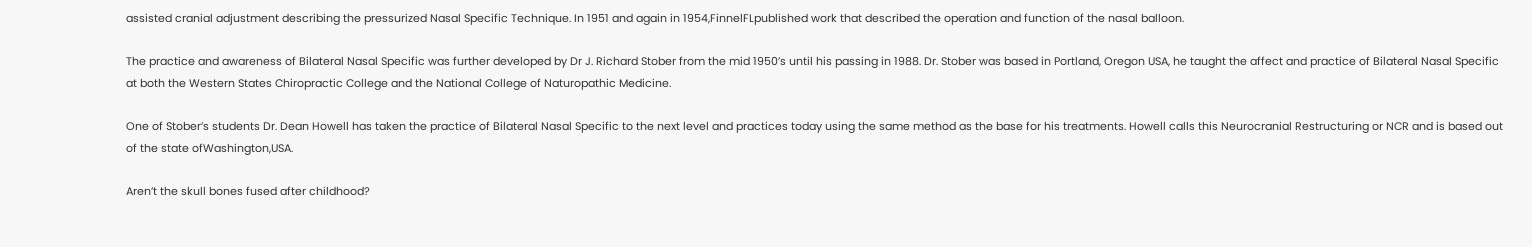assisted cranial adjustment describing the pressurized Nasal Specific Technique. In 1951 and again in 1954,FinnelFLpublished work that described the operation and function of the nasal balloon.

The practice and awareness of Bilateral Nasal Specific was further developed by Dr J. Richard Stober from the mid 1950’s until his passing in 1988. Dr. Stober was based in Portland, Oregon USA, he taught the affect and practice of Bilateral Nasal Specific at both the Western States Chiropractic College and the National College of Naturopathic Medicine.

One of Stober’s students Dr. Dean Howell has taken the practice of Bilateral Nasal Specific to the next level and practices today using the same method as the base for his treatments. Howell calls this Neurocranial Restructuring or NCR and is based out of the state ofWashington,USA.

Aren’t the skull bones fused after childhood?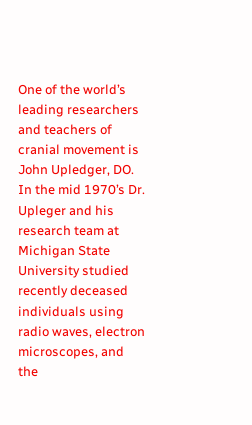One of the world’s leading researchers and teachers of cranial movement is John Upledger, DO. In the mid 1970’s Dr. Upleger and his research team at Michigan State University studied recently deceased individuals using radio waves, electron microscopes, and the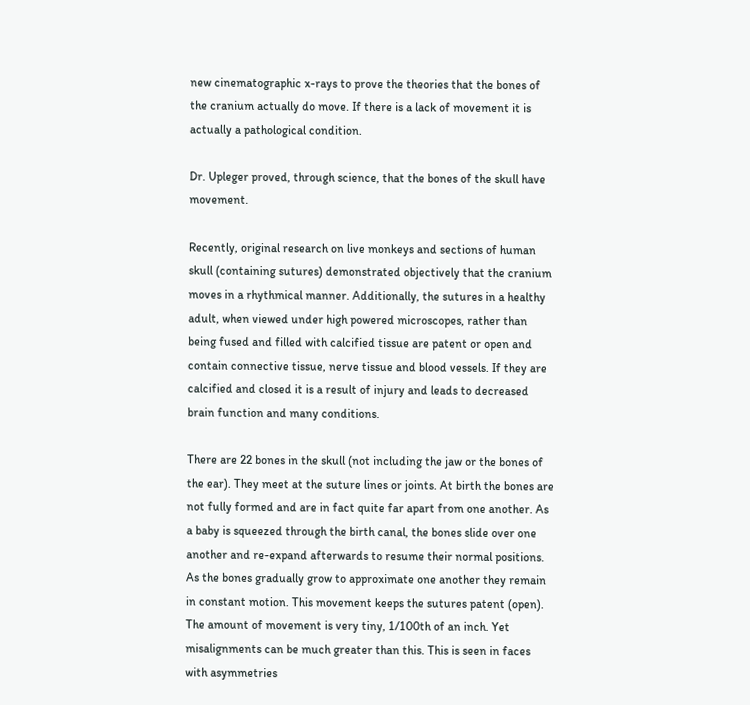new cinematographic x-rays to prove the theories that the bones of the cranium actually do move. If there is a lack of movement it is actually a pathological condition.

Dr. Upleger proved, through science, that the bones of the skull have movement.

Recently, original research on live monkeys and sections of human skull (containing sutures) demonstrated objectively that the cranium moves in a rhythmical manner. Additionally, the sutures in a healthy adult, when viewed under high powered microscopes, rather than being fused and filled with calcified tissue are patent or open and contain connective tissue, nerve tissue and blood vessels. If they are calcified and closed it is a result of injury and leads to decreased brain function and many conditions.

There are 22 bones in the skull (not including the jaw or the bones of the ear). They meet at the suture lines or joints. At birth the bones are not fully formed and are in fact quite far apart from one another. As a baby is squeezed through the birth canal, the bones slide over one another and re-expand afterwards to resume their normal positions. As the bones gradually grow to approximate one another they remain in constant motion. This movement keeps the sutures patent (open). The amount of movement is very tiny, 1/100th of an inch. Yet misalignments can be much greater than this. This is seen in faces with asymmetries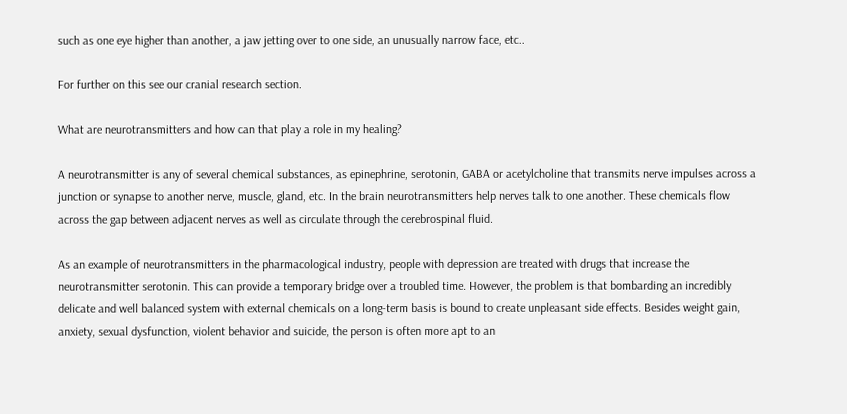such as one eye higher than another, a jaw jetting over to one side, an unusually narrow face, etc..

For further on this see our cranial research section.

What are neurotransmitters and how can that play a role in my healing?

A neurotransmitter is any of several chemical substances, as epinephrine, serotonin, GABA or acetylcholine that transmits nerve impulses across a junction or synapse to another nerve, muscle, gland, etc. In the brain neurotransmitters help nerves talk to one another. These chemicals flow across the gap between adjacent nerves as well as circulate through the cerebrospinal fluid.

As an example of neurotransmitters in the pharmacological industry, people with depression are treated with drugs that increase the neurotransmitter serotonin. This can provide a temporary bridge over a troubled time. However, the problem is that bombarding an incredibly delicate and well balanced system with external chemicals on a long-term basis is bound to create unpleasant side effects. Besides weight gain, anxiety, sexual dysfunction, violent behavior and suicide, the person is often more apt to an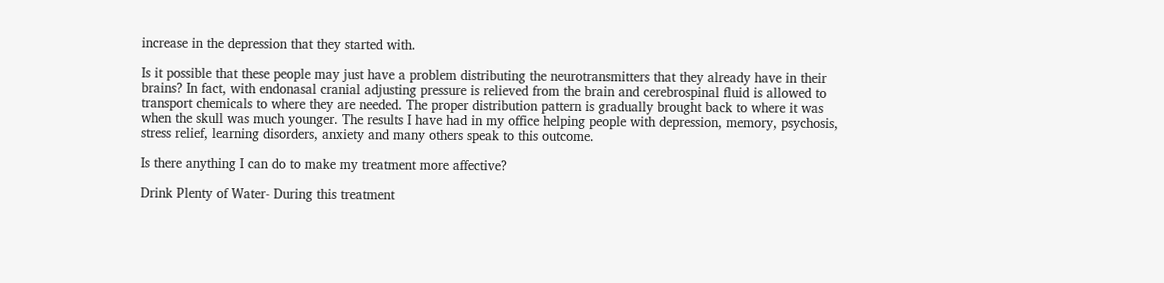increase in the depression that they started with.

Is it possible that these people may just have a problem distributing the neurotransmitters that they already have in their brains? In fact, with endonasal cranial adjusting pressure is relieved from the brain and cerebrospinal fluid is allowed to transport chemicals to where they are needed. The proper distribution pattern is gradually brought back to where it was when the skull was much younger. The results I have had in my office helping people with depression, memory, psychosis, stress relief, learning disorders, anxiety and many others speak to this outcome.

Is there anything I can do to make my treatment more affective?

Drink Plenty of Water- During this treatment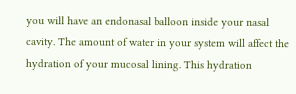you will have an endonasal balloon inside your nasal cavity. The amount of water in your system will affect the hydration of your mucosal lining. This hydration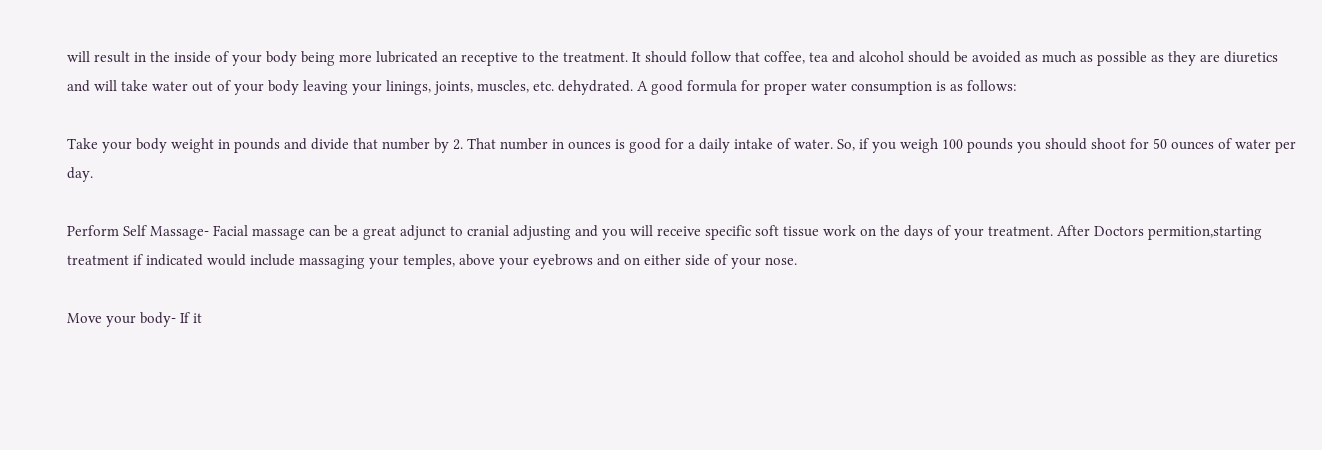will result in the inside of your body being more lubricated an receptive to the treatment. It should follow that coffee, tea and alcohol should be avoided as much as possible as they are diuretics and will take water out of your body leaving your linings, joints, muscles, etc. dehydrated. A good formula for proper water consumption is as follows:

Take your body weight in pounds and divide that number by 2. That number in ounces is good for a daily intake of water. So, if you weigh 100 pounds you should shoot for 50 ounces of water per day.

Perform Self Massage- Facial massage can be a great adjunct to cranial adjusting and you will receive specific soft tissue work on the days of your treatment. After Doctors permition,starting treatment if indicated would include massaging your temples, above your eyebrows and on either side of your nose.

Move your body- If it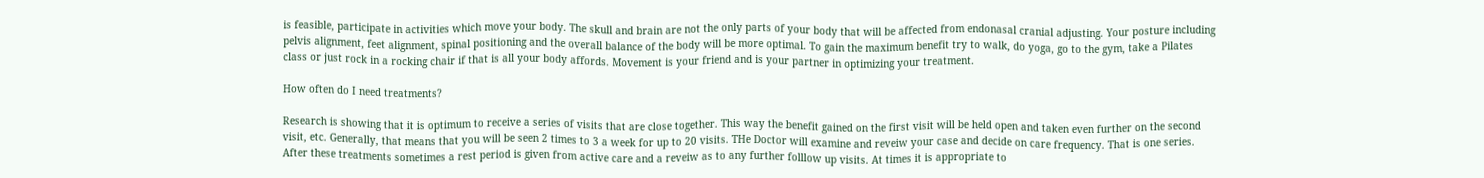is feasible, participate in activities which move your body. The skull and brain are not the only parts of your body that will be affected from endonasal cranial adjusting. Your posture including pelvis alignment, feet alignment, spinal positioning and the overall balance of the body will be more optimal. To gain the maximum benefit try to walk, do yoga, go to the gym, take a Pilates class or just rock in a rocking chair if that is all your body affords. Movement is your friend and is your partner in optimizing your treatment.

How often do I need treatments?

Research is showing that it is optimum to receive a series of visits that are close together. This way the benefit gained on the first visit will be held open and taken even further on the second visit, etc. Generally, that means that you will be seen 2 times to 3 a week for up to 20 visits. THe Doctor will examine and reveiw your case and decide on care frequency. That is one series. After these treatments sometimes a rest period is given from active care and a reveiw as to any further folllow up visits. At times it is appropriate to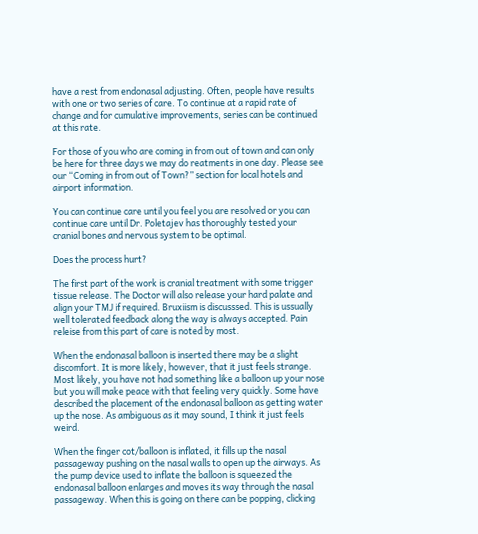have a rest from endonasal adjusting. Often, people have results with one or two series of care. To continue at a rapid rate of change and for cumulative improvements, series can be continued at this rate.

For those of you who are coming in from out of town and can only be here for three days we may do reatments in one day. Please see our “Coming in from out of Town?” section for local hotels and airport information.

You can continue care until you feel you are resolved or you can continue care until Dr. Poletajev has thoroughly tested your cranial bones and nervous system to be optimal.

Does the process hurt?

The first part of the work is cranial treatment with some trigger tissue release. The Doctor will also release your hard palate and align your TMJ if required. Bruxiism is discusssed. This is ussually well tolerated feedback along the way is always accepted. Pain releise from this part of care is noted by most.

When the endonasal balloon is inserted there may be a slight discomfort. It is more likely, however, that it just feels strange. Most likely, you have not had something like a balloon up your nose but you will make peace with that feeling very quickly. Some have described the placement of the endonasal balloon as getting water up the nose. As ambiguous as it may sound, I think it just feels weird.

When the finger cot/balloon is inflated, it fills up the nasal passageway pushing on the nasal walls to open up the airways. As the pump device used to inflate the balloon is squeezed the endonasal balloon enlarges and moves its way through the nasal passageway. When this is going on there can be popping, clicking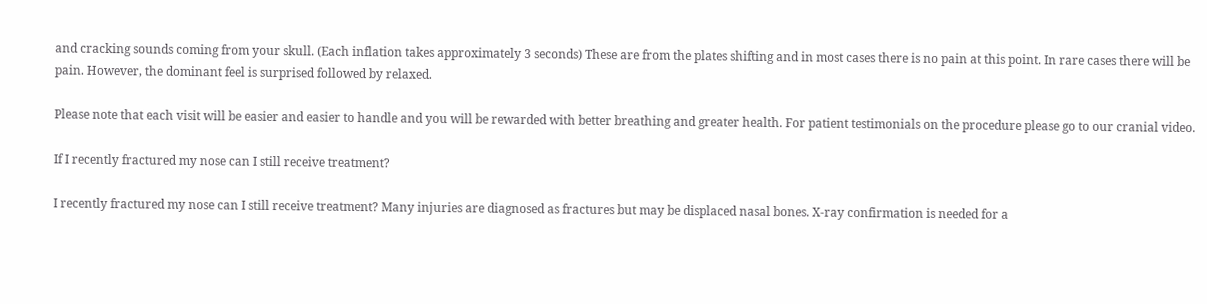and cracking sounds coming from your skull. (Each inflation takes approximately 3 seconds) These are from the plates shifting and in most cases there is no pain at this point. In rare cases there will be pain. However, the dominant feel is surprised followed by relaxed.

Please note that each visit will be easier and easier to handle and you will be rewarded with better breathing and greater health. For patient testimonials on the procedure please go to our cranial video.

If I recently fractured my nose can I still receive treatment?

I recently fractured my nose can I still receive treatment? Many injuries are diagnosed as fractures but may be displaced nasal bones. X-ray confirmation is needed for a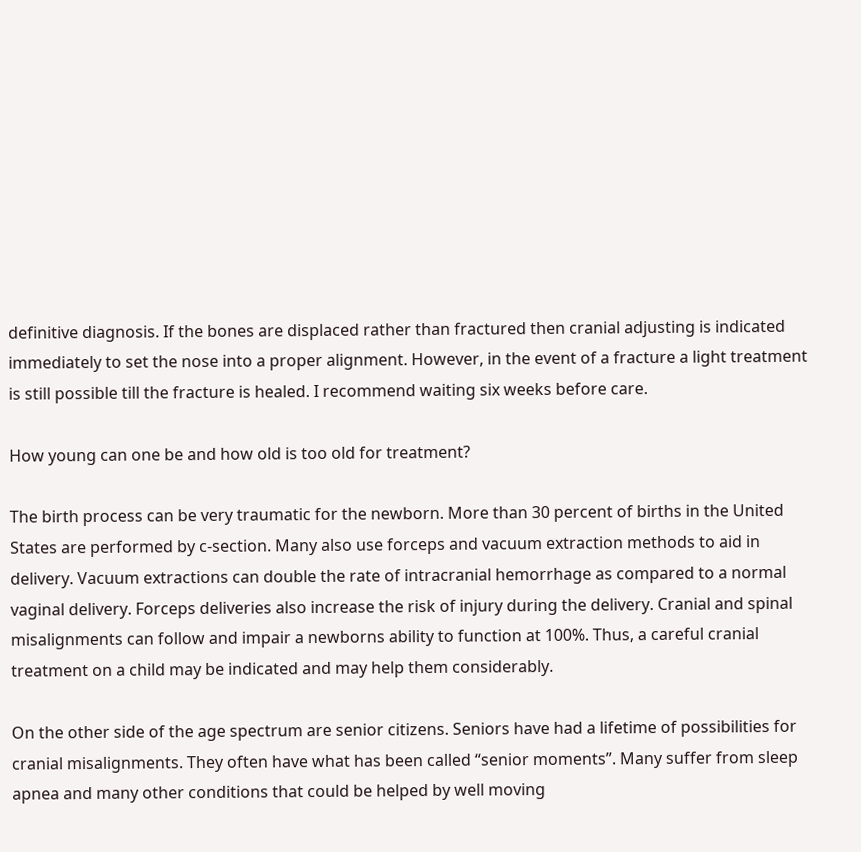definitive diagnosis. If the bones are displaced rather than fractured then cranial adjusting is indicated immediately to set the nose into a proper alignment. However, in the event of a fracture a light treatment is still possible till the fracture is healed. I recommend waiting six weeks before care.

How young can one be and how old is too old for treatment?

The birth process can be very traumatic for the newborn. More than 30 percent of births in the United States are performed by c-section. Many also use forceps and vacuum extraction methods to aid in delivery. Vacuum extractions can double the rate of intracranial hemorrhage as compared to a normal vaginal delivery. Forceps deliveries also increase the risk of injury during the delivery. Cranial and spinal misalignments can follow and impair a newborns ability to function at 100%. Thus, a careful cranial treatment on a child may be indicated and may help them considerably.

On the other side of the age spectrum are senior citizens. Seniors have had a lifetime of possibilities for cranial misalignments. They often have what has been called “senior moments”. Many suffer from sleep apnea and many other conditions that could be helped by well moving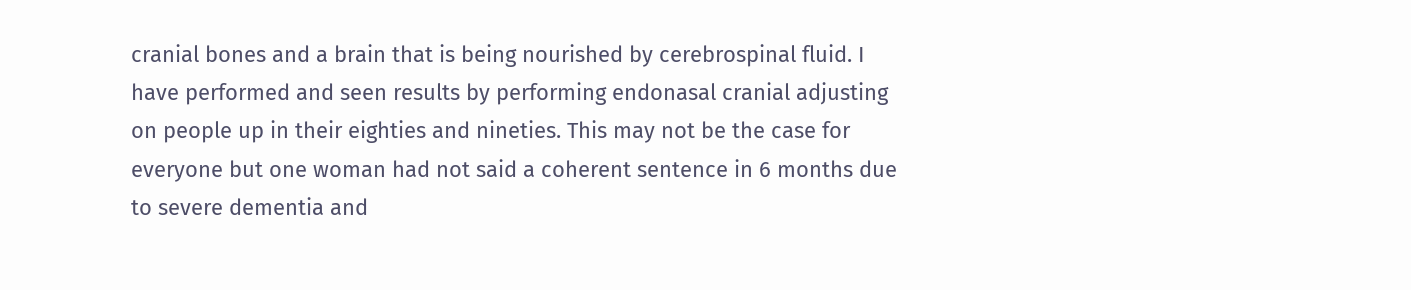cranial bones and a brain that is being nourished by cerebrospinal fluid. I have performed and seen results by performing endonasal cranial adjusting on people up in their eighties and nineties. This may not be the case for everyone but one woman had not said a coherent sentence in 6 months due to severe dementia and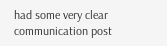had some very clear communication post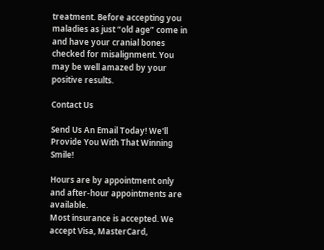treatment. Before accepting you maladies as just “old age” come in and have your cranial bones checked for misalignment. You may be well amazed by your positive results.

Contact Us

Send Us An Email Today! We'll Provide You With That Winning Smile!

Hours are by appointment only and after-hour appointments are available.
Most insurance is accepted. We accept Visa, MasterCard,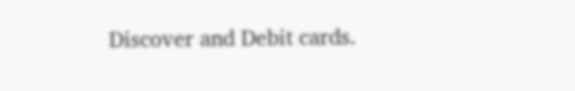Discover and Debit cards.